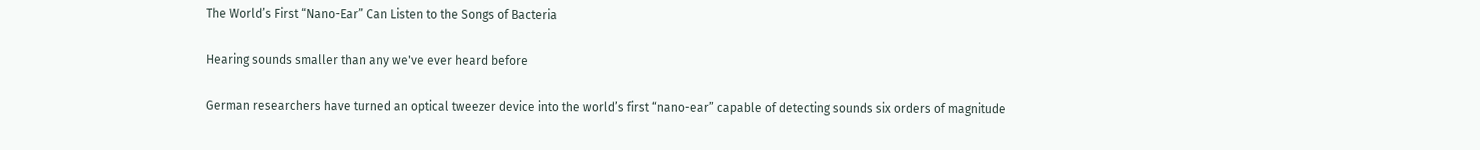The World’s First “Nano-Ear” Can Listen to the Songs of Bacteria

Hearing sounds smaller than any we've ever heard before

German researchers have turned an optical tweezer device into the world’s first “nano-ear” capable of detecting sounds six orders of magnitude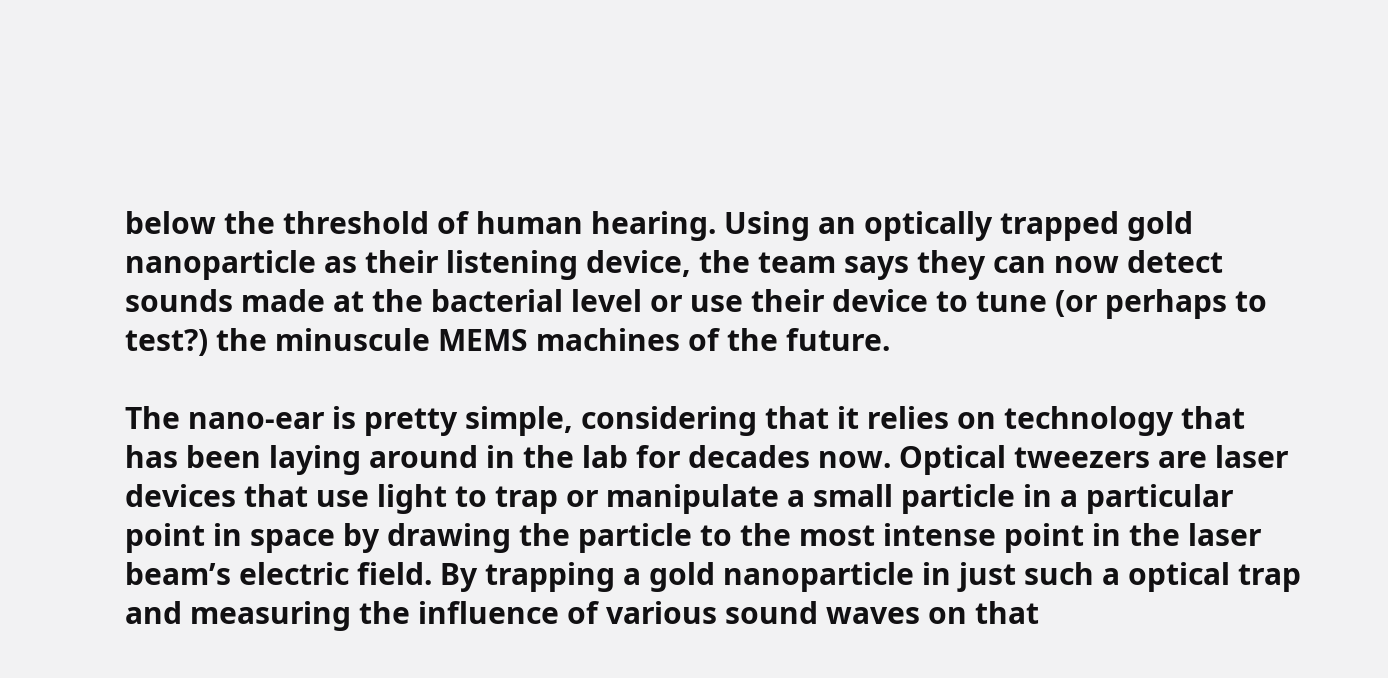below the threshold of human hearing. Using an optically trapped gold nanoparticle as their listening device, the team says they can now detect sounds made at the bacterial level or use their device to tune (or perhaps to test?) the minuscule MEMS machines of the future.

The nano-ear is pretty simple, considering that it relies on technology that has been laying around in the lab for decades now. Optical tweezers are laser devices that use light to trap or manipulate a small particle in a particular point in space by drawing the particle to the most intense point in the laser beam’s electric field. By trapping a gold nanoparticle in just such a optical trap and measuring the influence of various sound waves on that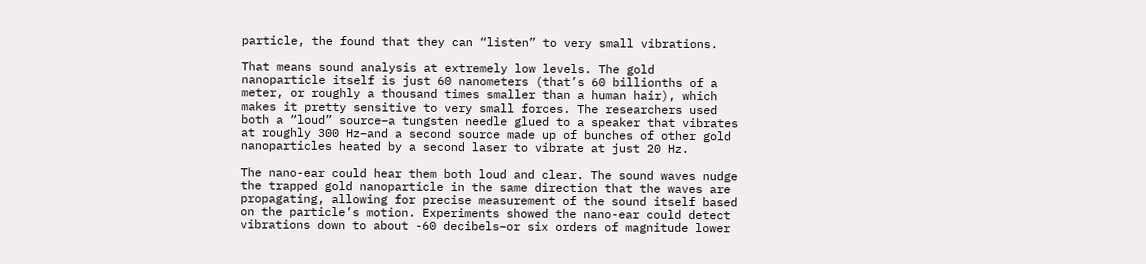particle, the found that they can “listen” to very small vibrations.

That means sound analysis at extremely low levels. The gold nanoparticle itself is just 60 nanometers (that’s 60 billionths of a meter, or roughly a thousand times smaller than a human hair), which makes it pretty sensitive to very small forces. The researchers used both a “loud” source–a tungsten needle glued to a speaker that vibrates at roughly 300 Hz–and a second source made up of bunches of other gold nanoparticles heated by a second laser to vibrate at just 20 Hz.

The nano-ear could hear them both loud and clear. The sound waves nudge the trapped gold nanoparticle in the same direction that the waves are propagating, allowing for precise measurement of the sound itself based on the particle’s motion. Experiments showed the nano-ear could detect vibrations down to about -60 decibels–or six orders of magnitude lower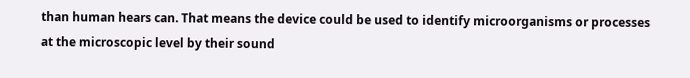than human hears can. That means the device could be used to identify microorganisms or processes at the microscopic level by their sound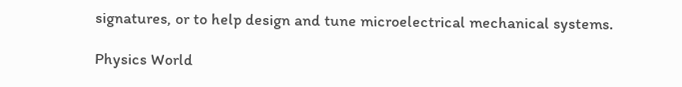signatures, or to help design and tune microelectrical mechanical systems.

Physics World